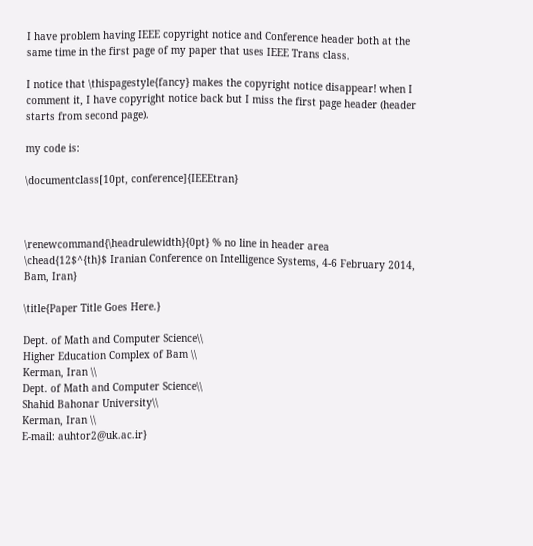I have problem having IEEE copyright notice and Conference header both at the same time in the first page of my paper that uses IEEE Trans class.

I notice that \thispagestyle{fancy} makes the copyright notice disappear! when I comment it, I have copyright notice back but I miss the first page header (header starts from second page).

my code is:

\documentclass[10pt, conference]{IEEEtran}



\renewcommand{\headrulewidth}{0pt} % no line in header area
\chead{12$^{th}$ Iranian Conference on Intelligence Systems, 4-6 February 2014, Bam, Iran}

\title{Paper Title Goes Here.}

Dept. of Math and Computer Science\\
Higher Education Complex of Bam \\
Kerman, Iran \\
Dept. of Math and Computer Science\\
Shahid Bahonar University\\
Kerman, Iran \\
E-mail: auhtor2@uk.ac.ir}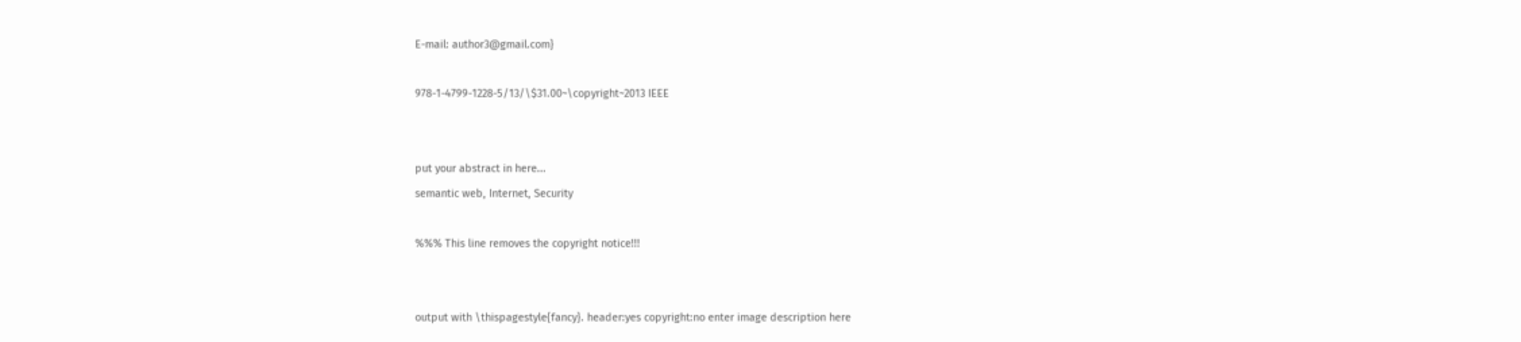E-mail: author3@gmail.com}

978-1-4799-1228-5/13/\$31.00~\copyright~2013 IEEE


put your abstract in here...
semantic web, Internet, Security

%%% This line removes the copyright notice!!!


output with \thispagestyle{fancy}. header:yes copyright:no enter image description here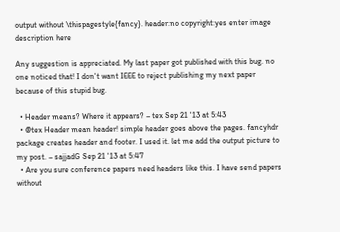output without \thispagestyle{fancy}. header:no copyright:yes enter image description here

Any suggestion is appreciated. My last paper got published with this bug. no one noticed that! I don't want IEEE to reject publishing my next paper because of this stupid bug.

  • Header means? Where it appears? – tex Sep 21 '13 at 5:43
  • @tex Header mean header! simple header goes above the pages. fancyhdr package creates header and footer. I used it. let me add the output picture to my post. – sajjadG Sep 21 '13 at 5:47
  • Are you sure conference papers need headers like this. I have send papers without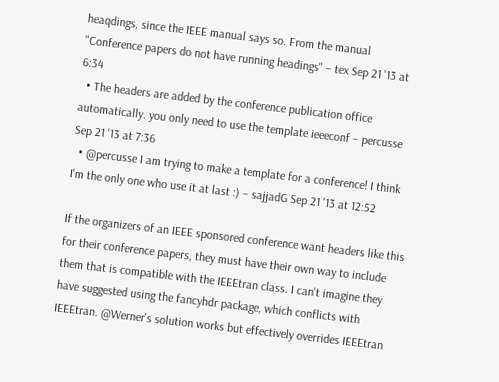heaqdings, since the IEEE manual says so. From the manual "Conference papers do not have running headings" – tex Sep 21 '13 at 6:34
  • The headers are added by the conference publication office automatically. you only need to use the template ieeeconf – percusse Sep 21 '13 at 7:36
  • @percusse I am trying to make a template for a conference! I think I'm the only one who use it at last :) – sajjadG Sep 21 '13 at 12:52

If the organizers of an IEEE sponsored conference want headers like this for their conference papers, they must have their own way to include them that is compatible with the IEEEtran class. I can't imagine they have suggested using the fancyhdr package, which conflicts with IEEEtran. @Werner's solution works but effectively overrides IEEEtran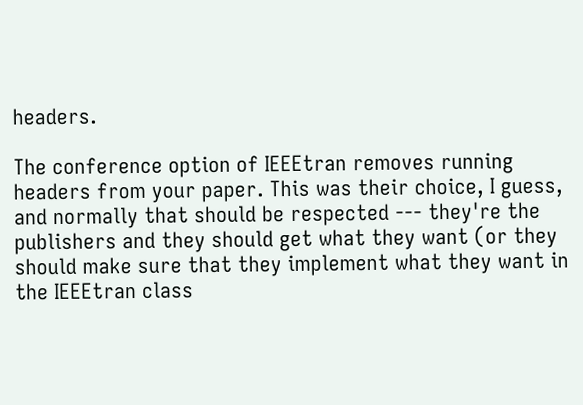headers.

The conference option of IEEEtran removes running headers from your paper. This was their choice, I guess, and normally that should be respected --- they're the publishers and they should get what they want (or they should make sure that they implement what they want in the IEEEtran class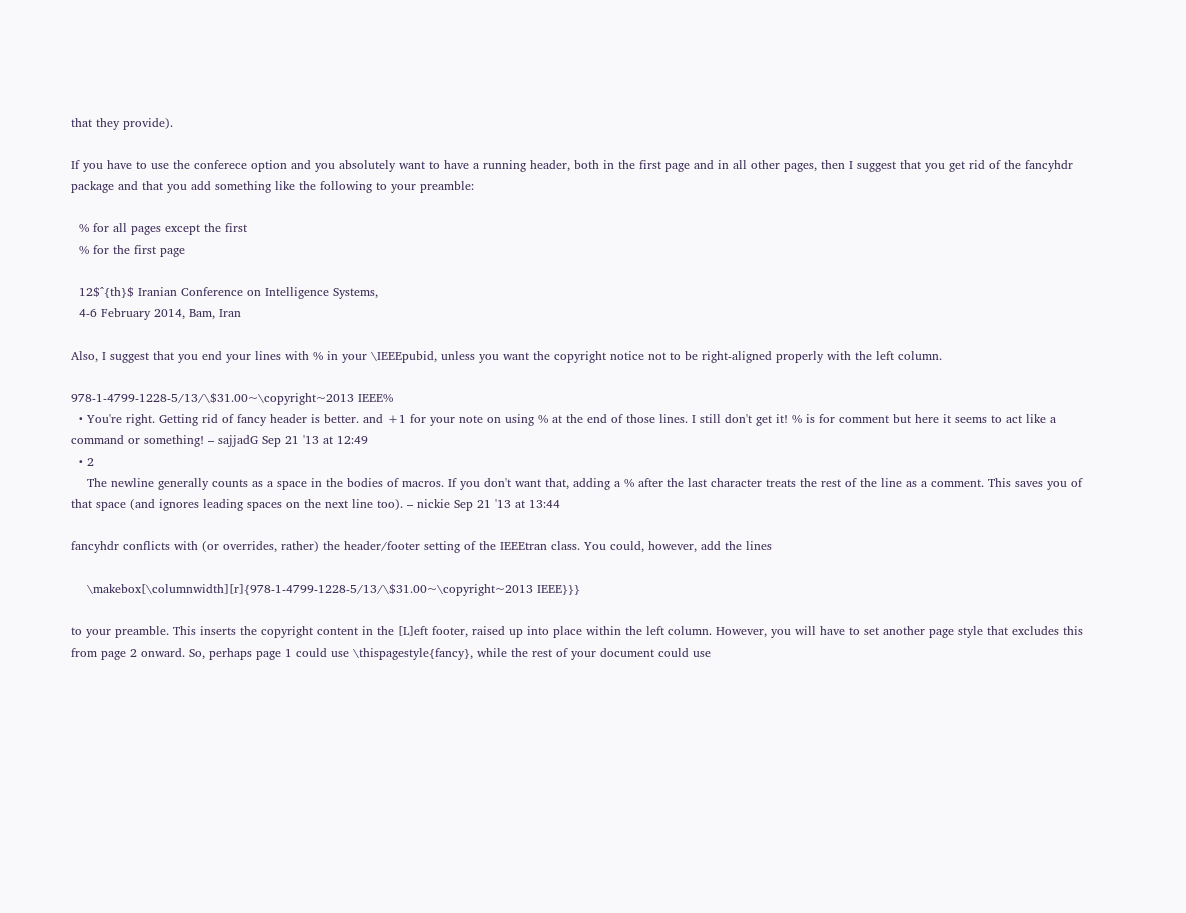that they provide).

If you have to use the conferece option and you absolutely want to have a running header, both in the first page and in all other pages, then I suggest that you get rid of the fancyhdr package and that you add something like the following to your preamble:

  % for all pages except the first
  % for the first page

  12$^{th}$ Iranian Conference on Intelligence Systems,
  4-6 February 2014, Bam, Iran

Also, I suggest that you end your lines with % in your \IEEEpubid, unless you want the copyright notice not to be right-aligned properly with the left column.

978-1-4799-1228-5/13/\$31.00~\copyright~2013 IEEE%
  • You're right. Getting rid of fancy header is better. and +1 for your note on using % at the end of those lines. I still don't get it! % is for comment but here it seems to act like a command or something! – sajjadG Sep 21 '13 at 12:49
  • 2
    The newline generally counts as a space in the bodies of macros. If you don't want that, adding a % after the last character treats the rest of the line as a comment. This saves you of that space (and ignores leading spaces on the next line too). – nickie Sep 21 '13 at 13:44

fancyhdr conflicts with (or overrides, rather) the header/footer setting of the IEEEtran class. You could, however, add the lines

    \makebox[\columnwidth][r]{978-1-4799-1228-5/13/\$31.00~\copyright~2013 IEEE}}}

to your preamble. This inserts the copyright content in the [L]eft footer, raised up into place within the left column. However, you will have to set another page style that excludes this from page 2 onward. So, perhaps page 1 could use \thispagestyle{fancy}, while the rest of your document could use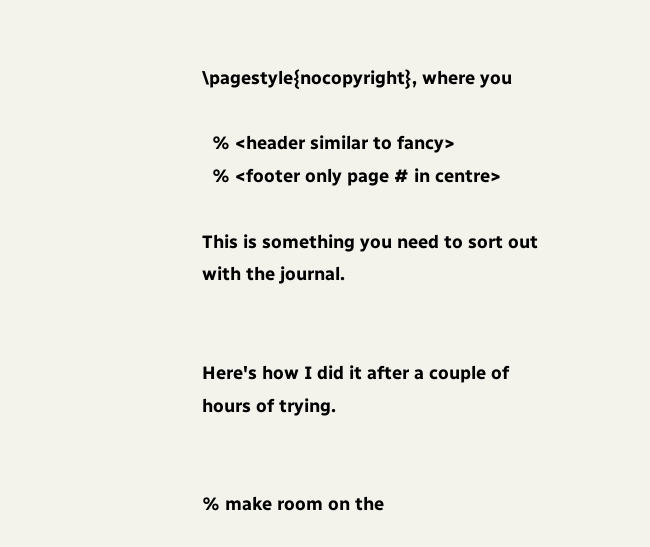\pagestyle{nocopyright}, where you

  % <header similar to fancy>
  % <footer only page # in centre>

This is something you need to sort out with the journal.


Here's how I did it after a couple of hours of trying.


% make room on the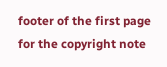footer of the first page for the copyright note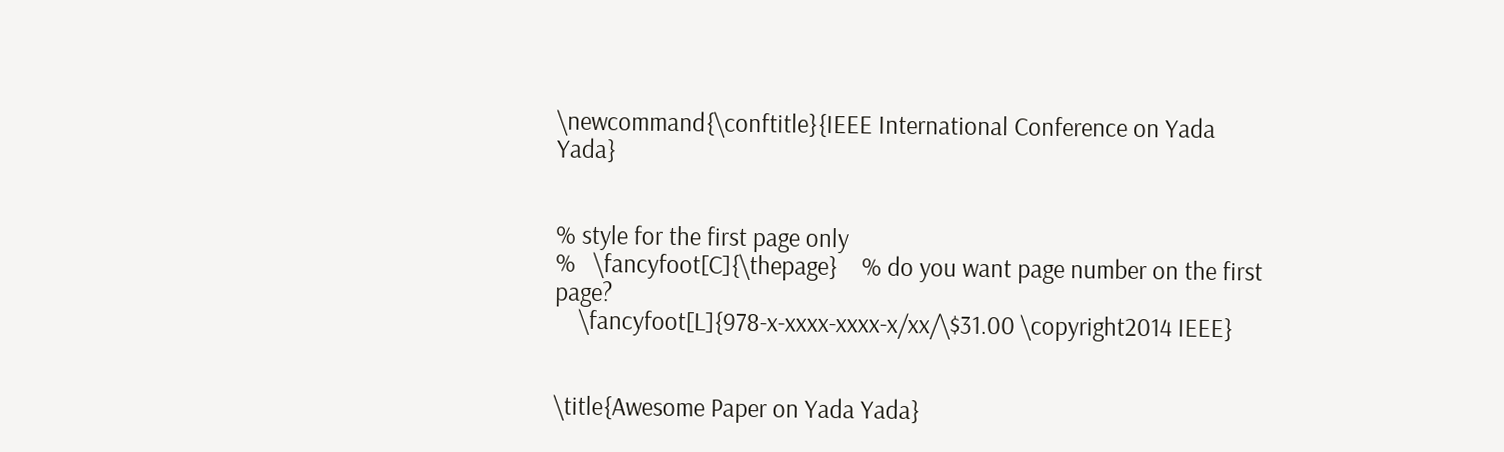\newcommand{\conftitle}{IEEE International Conference on Yada Yada}


% style for the first page only
%   \fancyfoot[C]{\thepage}    % do you want page number on the first page?
    \fancyfoot[L]{978-x-xxxx-xxxx-x/xx/\$31.00 \copyright2014 IEEE}


\title{Awesome Paper on Yada Yada}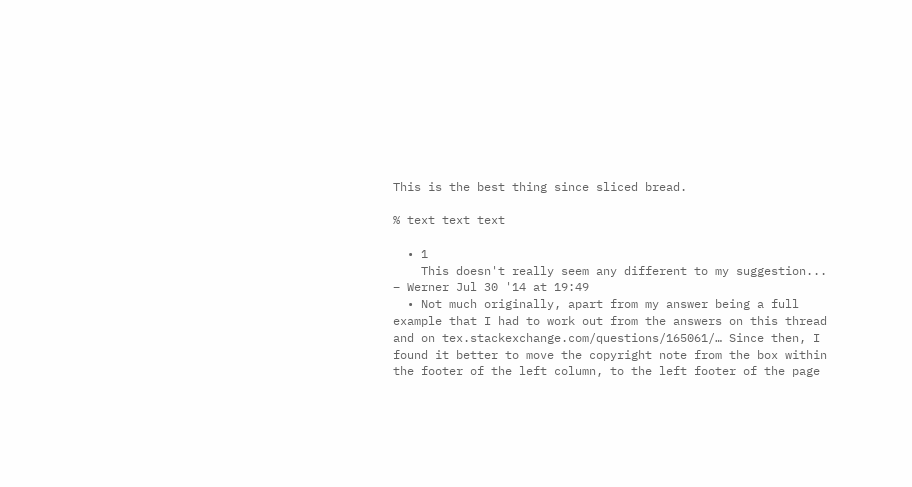This is the best thing since sliced bread.

% text text text

  • 1
    This doesn't really seem any different to my suggestion... – Werner Jul 30 '14 at 19:49
  • Not much originally, apart from my answer being a full example that I had to work out from the answers on this thread and on tex.stackexchange.com/questions/165061/… Since then, I found it better to move the copyright note from the box within the footer of the left column, to the left footer of the page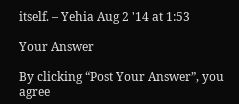itself. – Yehia Aug 2 '14 at 1:53

Your Answer

By clicking “Post Your Answer”, you agree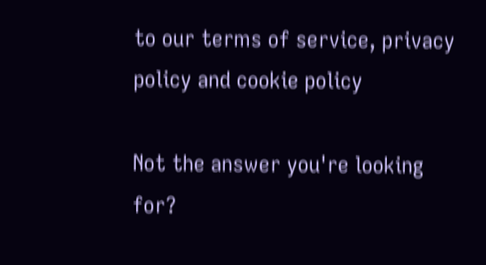to our terms of service, privacy policy and cookie policy

Not the answer you're looking for?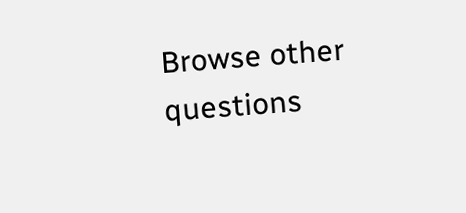Browse other questions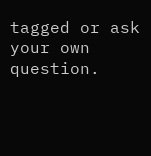tagged or ask your own question.